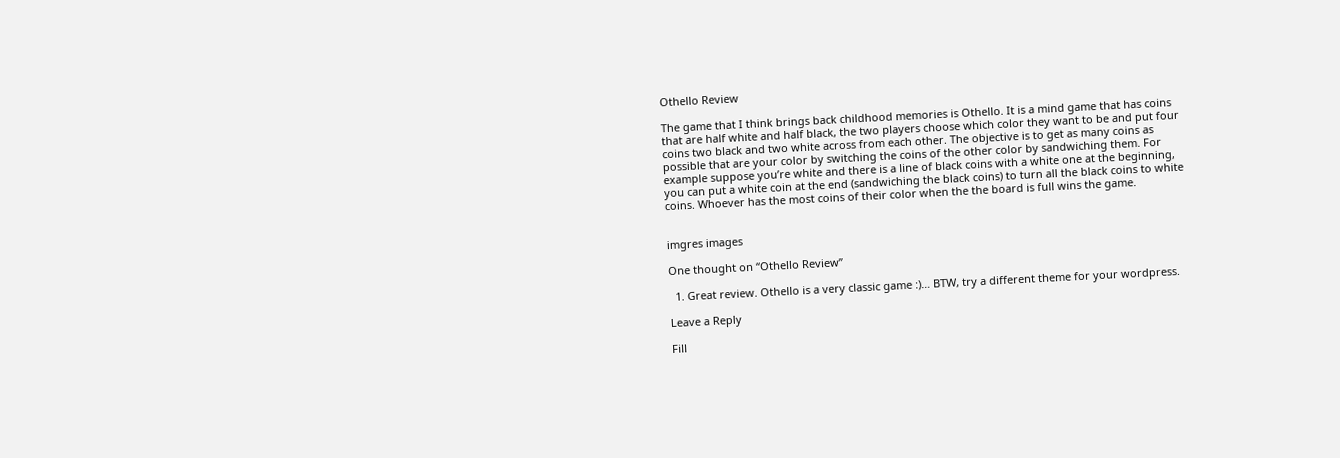Othello Review

The game that I think brings back childhood memories is Othello. It is a mind game that has coins that are half white and half black, the two players choose which color they want to be and put four coins two black and two white across from each other. The objective is to get as many coins as possible that are your color by switching the coins of the other color by sandwiching them. For example suppose you’re white and there is a line of black coins with a white one at the beginning, you can put a white coin at the end (sandwiching the black coins) to turn all the black coins to white coins. Whoever has the most coins of their color when the the board is full wins the game.


imgres images

One thought on “Othello Review”

  1. Great review. Othello is a very classic game :)… BTW, try a different theme for your wordpress.

Leave a Reply

Fill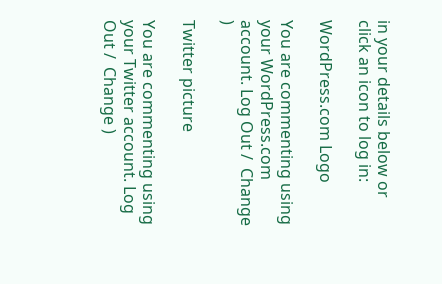in your details below or click an icon to log in:

WordPress.com Logo

You are commenting using your WordPress.com account. Log Out /  Change )

Twitter picture

You are commenting using your Twitter account. Log Out /  Change )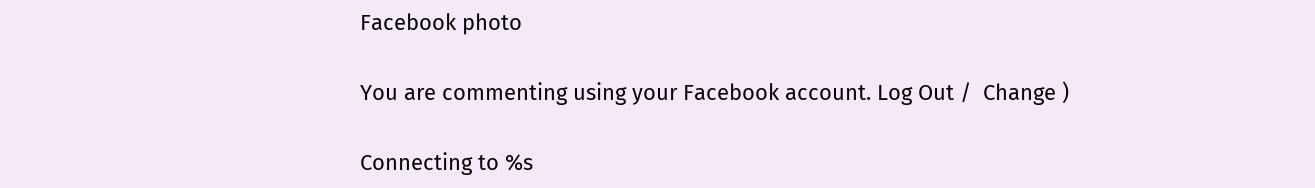Facebook photo

You are commenting using your Facebook account. Log Out /  Change )

Connecting to %s